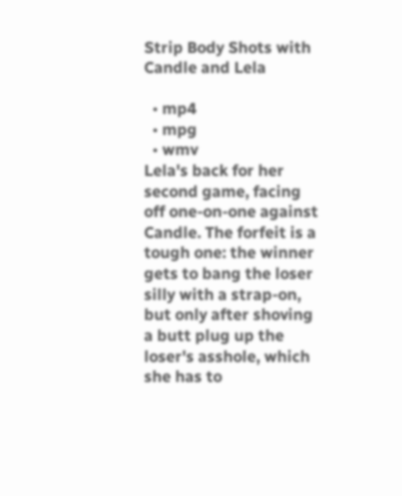Strip Body Shots with Candle and Lela

  • mp4
  • mpg
  • wmv
Lela's back for her second game, facing off one-on-one against Candle. The forfeit is a tough one: the winner gets to bang the loser silly with a strap-on, but only after shoving a butt plug up the loser's asshole, which she has to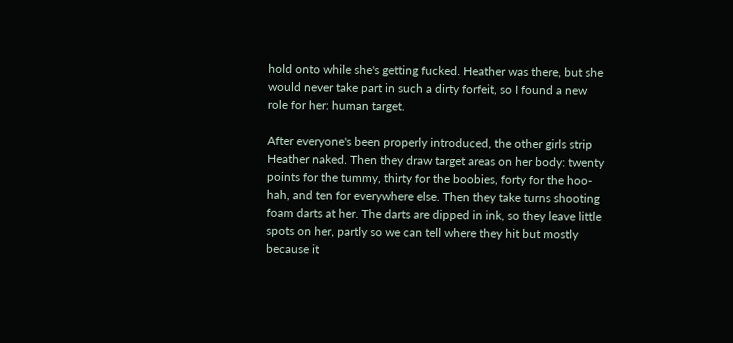hold onto while she's getting fucked. Heather was there, but she would never take part in such a dirty forfeit, so I found a new role for her: human target.

After everyone's been properly introduced, the other girls strip Heather naked. Then they draw target areas on her body: twenty points for the tummy, thirty for the boobies, forty for the hoo-hah, and ten for everywhere else. Then they take turns shooting foam darts at her. The darts are dipped in ink, so they leave little spots on her, partly so we can tell where they hit but mostly because it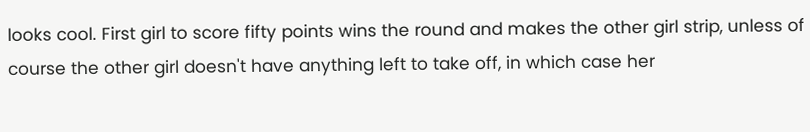looks cool. First girl to score fifty points wins the round and makes the other girl strip, unless of course the other girl doesn't have anything left to take off, in which case her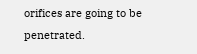orifices are going to be penetrated.